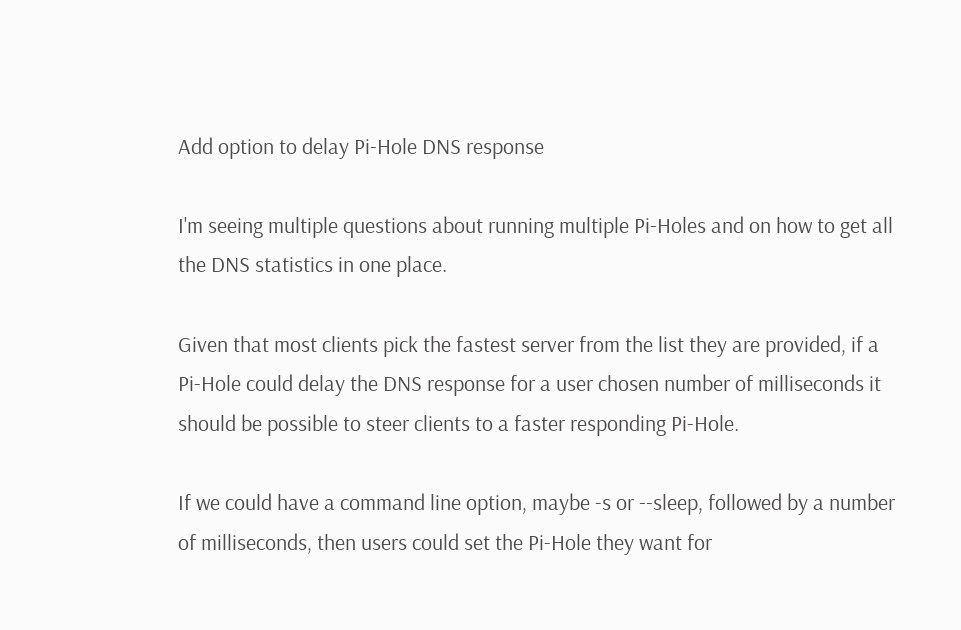Add option to delay Pi-Hole DNS response

I'm seeing multiple questions about running multiple Pi-Holes and on how to get all the DNS statistics in one place.

Given that most clients pick the fastest server from the list they are provided, if a Pi-Hole could delay the DNS response for a user chosen number of milliseconds it should be possible to steer clients to a faster responding Pi-Hole.

If we could have a command line option, maybe -s or --sleep, followed by a number of milliseconds, then users could set the Pi-Hole they want for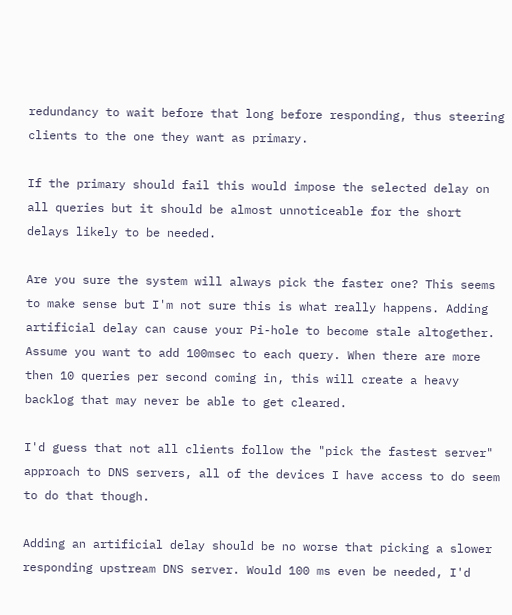redundancy to wait before that long before responding, thus steering clients to the one they want as primary.

If the primary should fail this would impose the selected delay on all queries but it should be almost unnoticeable for the short delays likely to be needed.

Are you sure the system will always pick the faster one? This seems to make sense but I'm not sure this is what really happens. Adding artificial delay can cause your Pi-hole to become stale altogether. Assume you want to add 100msec to each query. When there are more then 10 queries per second coming in, this will create a heavy backlog that may never be able to get cleared.

I'd guess that not all clients follow the "pick the fastest server" approach to DNS servers, all of the devices I have access to do seem to do that though.

Adding an artificial delay should be no worse that picking a slower responding upstream DNS server. Would 100 ms even be needed, I'd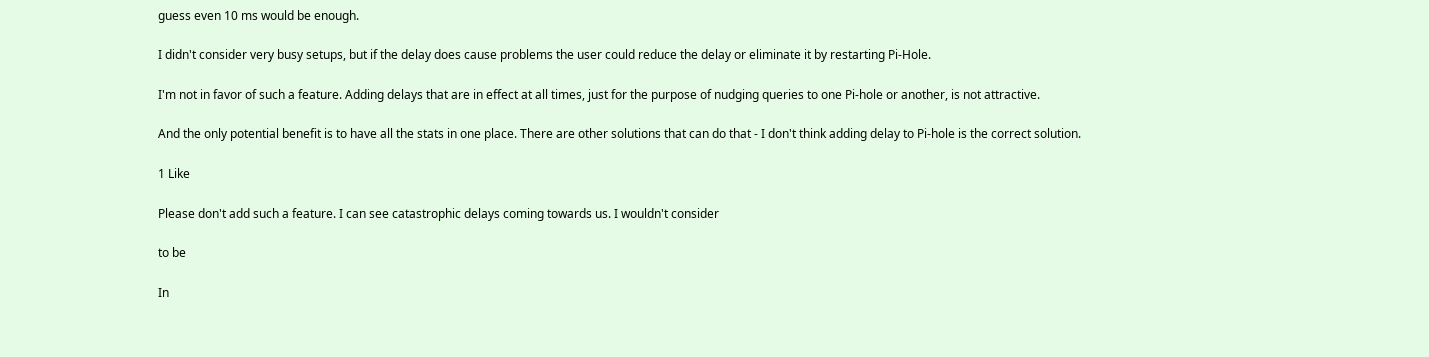guess even 10 ms would be enough.

I didn't consider very busy setups, but if the delay does cause problems the user could reduce the delay or eliminate it by restarting Pi-Hole.

I'm not in favor of such a feature. Adding delays that are in effect at all times, just for the purpose of nudging queries to one Pi-hole or another, is not attractive.

And the only potential benefit is to have all the stats in one place. There are other solutions that can do that - I don't think adding delay to Pi-hole is the correct solution.

1 Like

Please don't add such a feature. I can see catastrophic delays coming towards us. I wouldn't consider

to be

In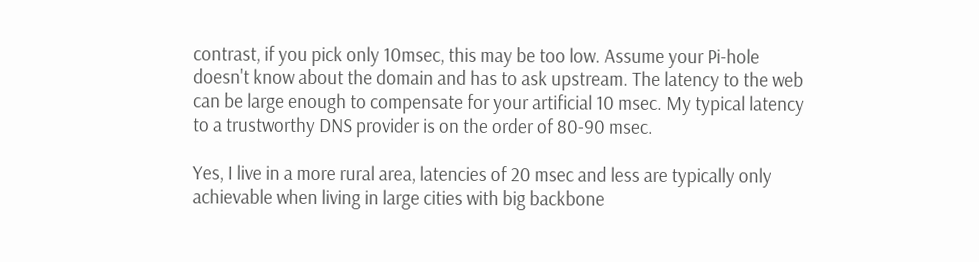contrast, if you pick only 10msec, this may be too low. Assume your Pi-hole doesn't know about the domain and has to ask upstream. The latency to the web can be large enough to compensate for your artificial 10 msec. My typical latency to a trustworthy DNS provider is on the order of 80-90 msec.

Yes, I live in a more rural area, latencies of 20 msec and less are typically only achievable when living in large cities with big backbone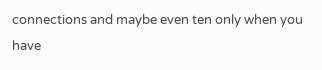connections and maybe even ten only when you have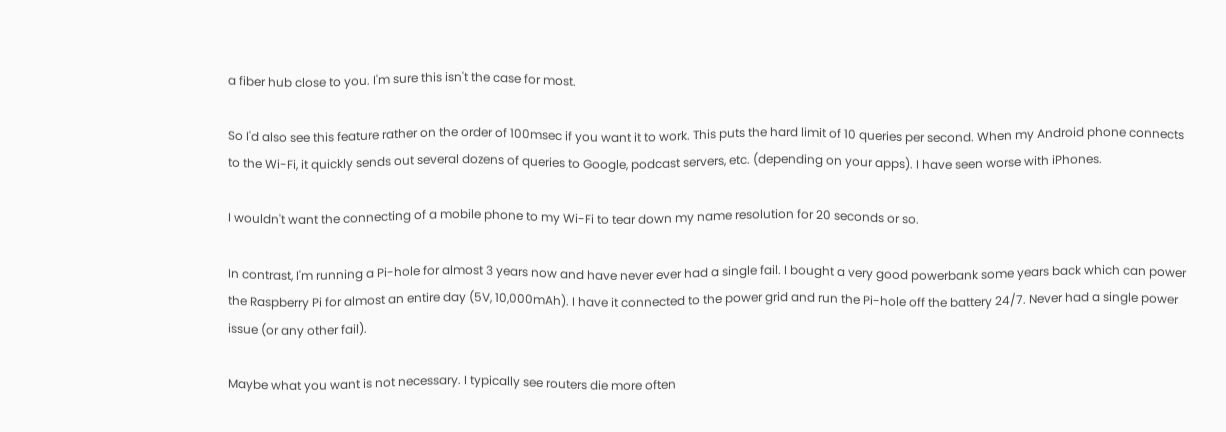a fiber hub close to you. I'm sure this isn't the case for most.

So I'd also see this feature rather on the order of 100msec if you want it to work. This puts the hard limit of 10 queries per second. When my Android phone connects to the Wi-Fi, it quickly sends out several dozens of queries to Google, podcast servers, etc. (depending on your apps). I have seen worse with iPhones.

I wouldn't want the connecting of a mobile phone to my Wi-Fi to tear down my name resolution for 20 seconds or so.

In contrast, I'm running a Pi-hole for almost 3 years now and have never ever had a single fail. I bought a very good powerbank some years back which can power the Raspberry Pi for almost an entire day (5V, 10,000mAh). I have it connected to the power grid and run the Pi-hole off the battery 24/7. Never had a single power issue (or any other fail).

Maybe what you want is not necessary. I typically see routers die more often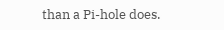than a Pi-hole does.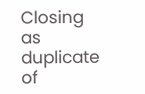Closing as duplicate of